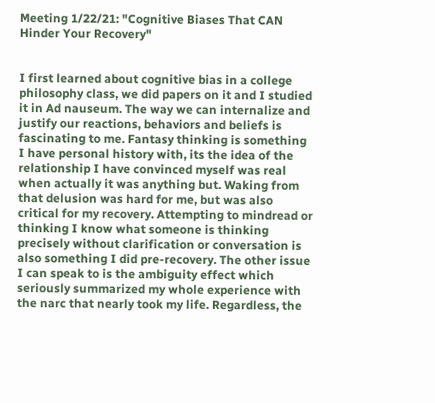Meeting 1/22/21: "Cognitive Biases That CAN Hinder Your Recovery"


I first learned about cognitive bias in a college philosophy class, we did papers on it and I studied it in Ad nauseum. The way we can internalize and justify our reactions, behaviors and beliefs is fascinating to me. Fantasy thinking is something I have personal history with, its the idea of the relationship I have convinced myself was real when actually it was anything but. Waking from that delusion was hard for me, but was also critical for my recovery. Attempting to mindread or thinking I know what someone is thinking precisely without clarification or conversation is also something I did pre-recovery. The other issue I can speak to is the ambiguity effect which seriously summarized my whole experience with the narc that nearly took my life. Regardless, the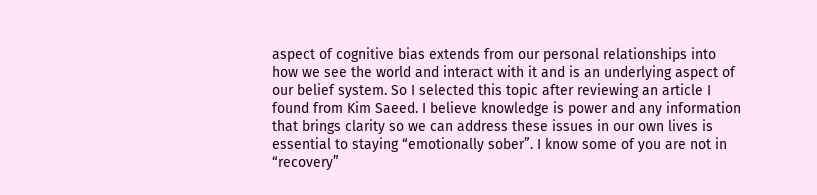aspect of cognitive bias extends from our personal relationships into how we see the world and interact with it and is an underlying aspect of our belief system. So I selected this topic after reviewing an article I found from Kim Saeed. I believe knowledge is power and any information that brings clarity so we can address these issues in our own lives is essential to staying “emotionally sober”. I know some of you are not in “recovery”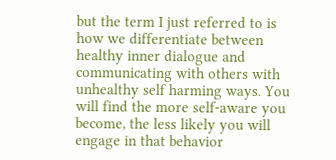but the term I just referred to is how we differentiate between healthy inner dialogue and communicating with others with unhealthy self harming ways. You will find the more self-aware you become, the less likely you will engage in that behavior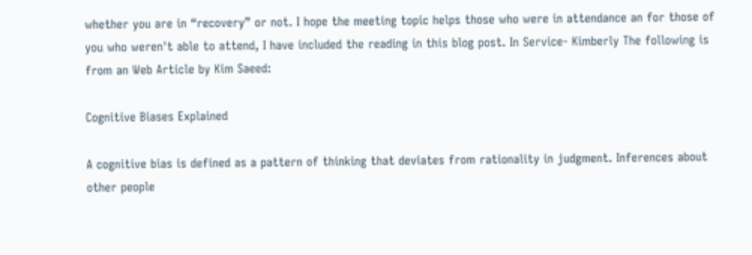whether you are in “recovery” or not. I hope the meeting topic helps those who were in attendance an for those of you who weren't able to attend, I have included the reading in this blog post. In Service- Kimberly The following is from an Web Article by Kim Saeed:

Cognitive Biases Explained

A cognitive bias is defined as a pattern of thinking that deviates from rationality in judgment. Inferences about other people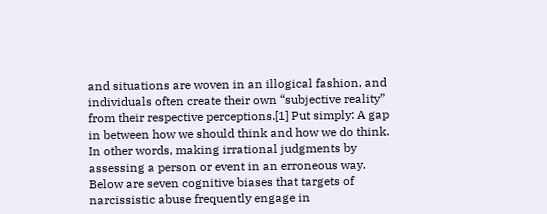and situations are woven in an illogical fashion, and individuals often create their own “subjective reality” from their respective perceptions.[1] Put simply: A gap in between how we should think and how we do think. In other words, making irrational judgments by assessing a person or event in an erroneous way. Below are seven cognitive biases that targets of narcissistic abuse frequently engage in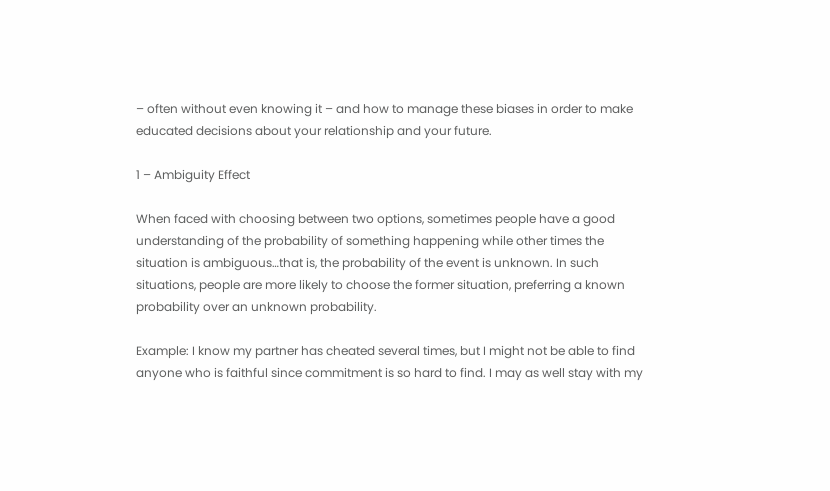– often without even knowing it – and how to manage these biases in order to make educated decisions about your relationship and your future.

1 – Ambiguity Effect

When faced with choosing between two options, sometimes people have a good understanding of the probability of something happening while other times the situation is ambiguous…that is, the probability of the event is unknown. In such situations, people are more likely to choose the former situation, preferring a known probability over an unknown probability.

Example: I know my partner has cheated several times, but I might not be able to find anyone who is faithful since commitment is so hard to find. I may as well stay with my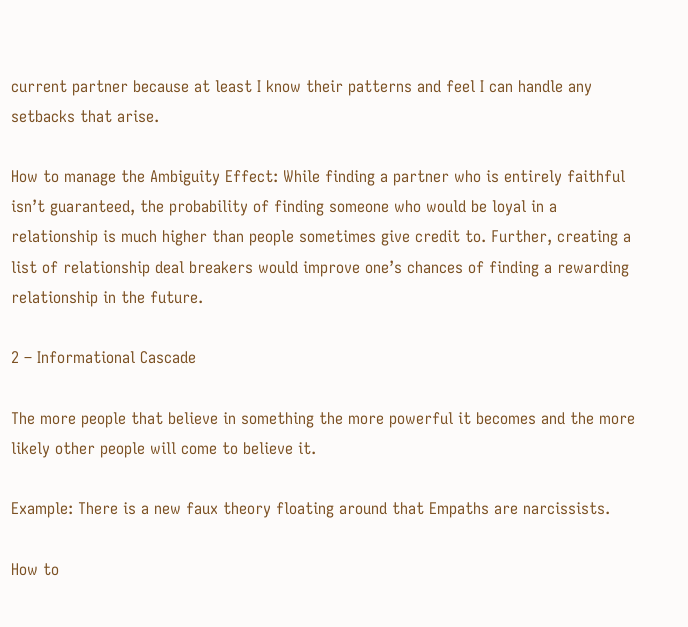current partner because at least I know their patterns and feel I can handle any setbacks that arise.

How to manage the Ambiguity Effect: While finding a partner who is entirely faithful isn’t guaranteed, the probability of finding someone who would be loyal in a relationship is much higher than people sometimes give credit to. Further, creating a list of relationship deal breakers would improve one’s chances of finding a rewarding relationship in the future.

2 – Informational Cascade

The more people that believe in something the more powerful it becomes and the more likely other people will come to believe it.

Example: There is a new faux theory floating around that Empaths are narcissists.

How to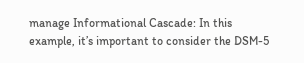manage Informational Cascade: In this example, it’s important to consider the DSM-5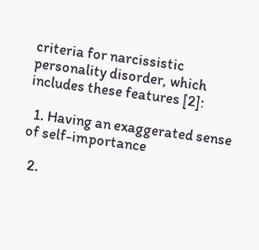criteria for narcissistic personality disorder, which includes these features [2]:

  1. Having an exaggerated sense of self-importance

  2.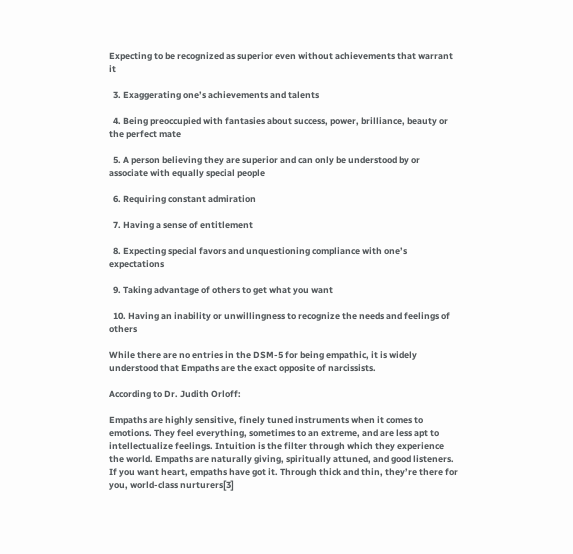Expecting to be recognized as superior even without achievements that warrant it

  3. Exaggerating one’s achievements and talents

  4. Being preoccupied with fantasies about success, power, brilliance, beauty or the perfect mate

  5. A person believing they are superior and can only be understood by or associate with equally special people

  6. Requiring constant admiration

  7. Having a sense of entitlement

  8. Expecting special favors and unquestioning compliance with one’s expectations

  9. Taking advantage of others to get what you want

  10. Having an inability or unwillingness to recognize the needs and feelings of others

While there are no entries in the DSM-5 for being empathic, it is widely understood that Empaths are the exact opposite of narcissists.

According to Dr. Judith Orloff:

Empaths are highly sensitive, finely tuned instruments when it comes to emotions. They feel everything, sometimes to an extreme, and are less apt to intellectualize feelings. Intuition is the filter through which they experience the world. Empaths are naturally giving, spiritually attuned, and good listeners. If you want heart, empaths have got it. Through thick and thin, they’re there for you, world-class nurturers[3]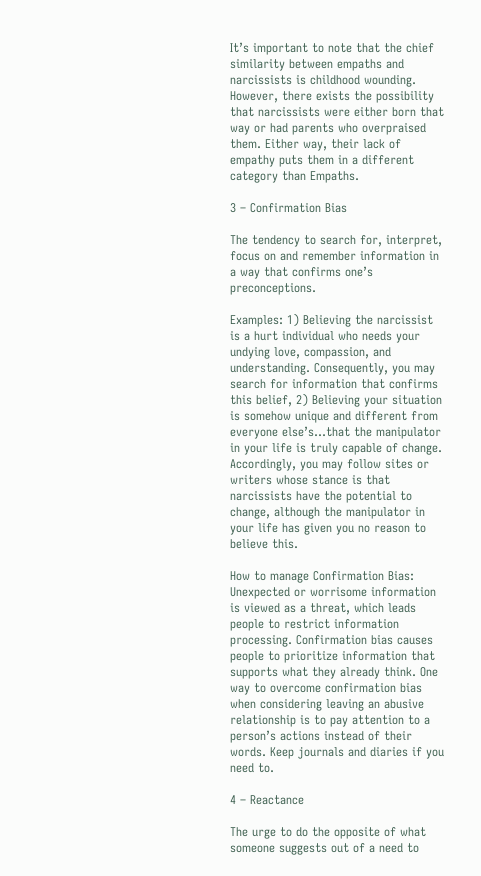It’s important to note that the chief similarity between empaths and narcissists is childhood wounding. However, there exists the possibility that narcissists were either born that way or had parents who overpraised them. Either way, their lack of empathy puts them in a different category than Empaths.

3 – Confirmation Bias

The tendency to search for, interpret, focus on and remember information in a way that confirms one’s preconceptions.

Examples: 1) Believing the narcissist is a hurt individual who needs your undying love, compassion, and understanding. Consequently, you may search for information that confirms this belief, 2) Believing your situation is somehow unique and different from everyone else’s…that the manipulator in your life is truly capable of change. Accordingly, you may follow sites or writers whose stance is that narcissists have the potential to change, although the manipulator in your life has given you no reason to believe this.

How to manage Confirmation Bias: Unexpected or worrisome information is viewed as a threat, which leads people to restrict information processing. Confirmation bias causes people to prioritize information that supports what they already think. One way to overcome confirmation bias when considering leaving an abusive relationship is to pay attention to a person’s actions instead of their words. Keep journals and diaries if you need to.

4 – Reactance

The urge to do the opposite of what someone suggests out of a need to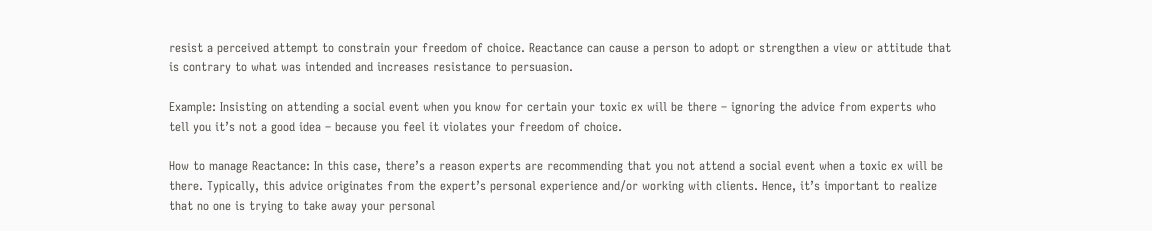resist a perceived attempt to constrain your freedom of choice. Reactance can cause a person to adopt or strengthen a view or attitude that is contrary to what was intended and increases resistance to persuasion.

Example: Insisting on attending a social event when you know for certain your toxic ex will be there – ignoring the advice from experts who tell you it’s not a good idea – because you feel it violates your freedom of choice.

How to manage Reactance: In this case, there’s a reason experts are recommending that you not attend a social event when a toxic ex will be there. Typically, this advice originates from the expert’s personal experience and/or working with clients. Hence, it’s important to realize that no one is trying to take away your personal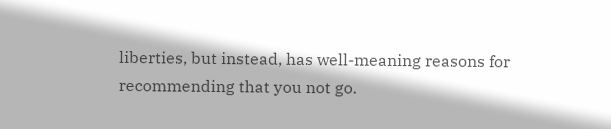liberties, but instead, has well-meaning reasons for recommending that you not go.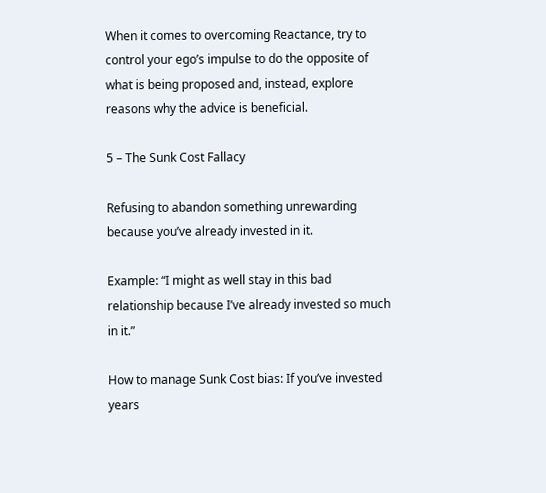When it comes to overcoming Reactance, try to control your ego’s impulse to do the opposite of what is being proposed and, instead, explore reasons why the advice is beneficial.

5 – The Sunk Cost Fallacy

Refusing to abandon something unrewarding because you’ve already invested in it.

Example: “I might as well stay in this bad relationship because I’ve already invested so much in it.”

How to manage Sunk Cost bias: If you’ve invested years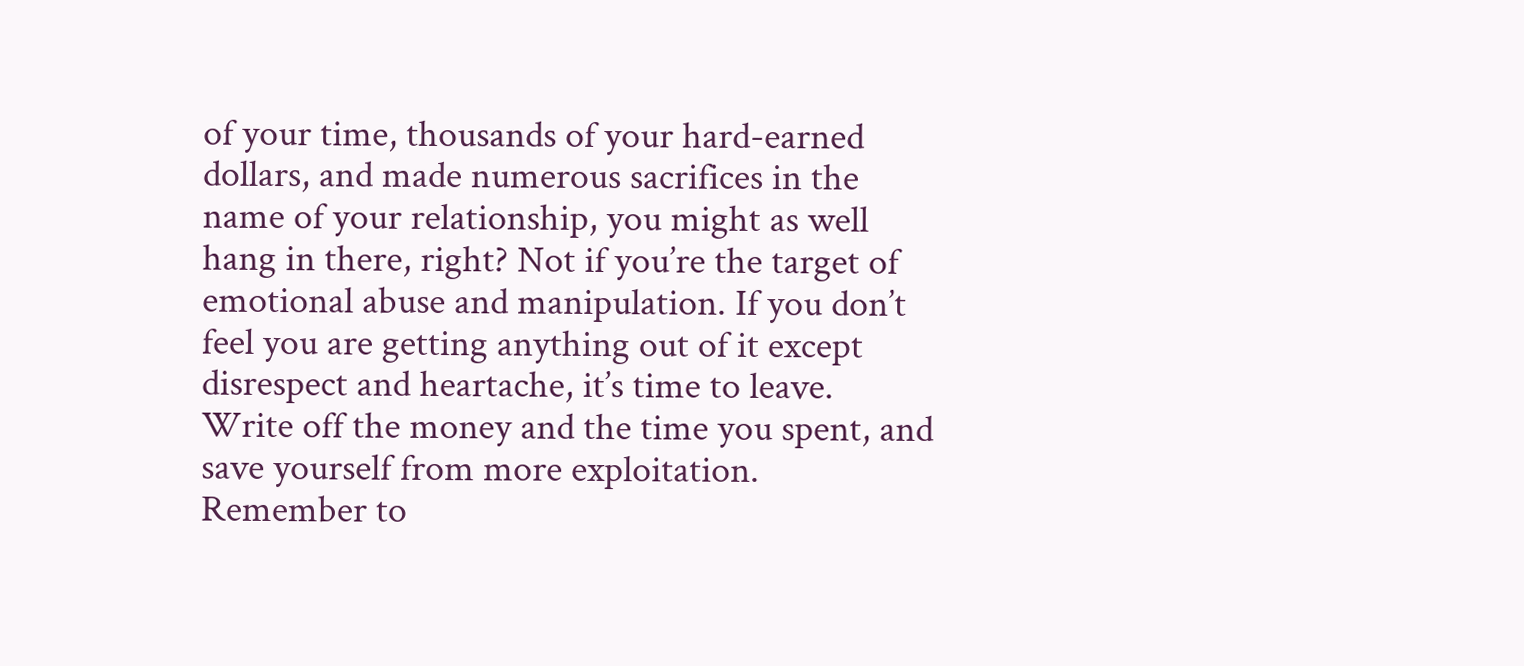of your time, thousands of your hard-earned dollars, and made numerous sacrifices in the name of your relationship, you might as well hang in there, right? Not if you’re the target of emotional abuse and manipulation. If you don’t feel you are getting anything out of it except disrespect and heartache, it’s time to leave. Write off the money and the time you spent, and save yourself from more exploitation. Remember to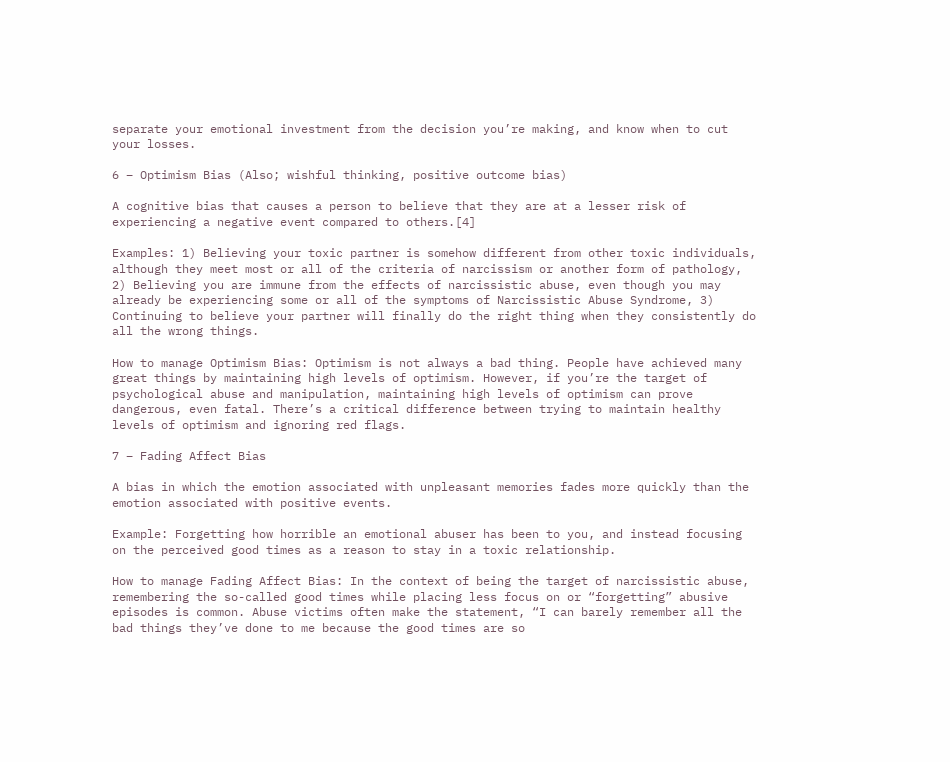separate your emotional investment from the decision you’re making, and know when to cut your losses.

6 – Optimism Bias (Also; wishful thinking, positive outcome bias)

A cognitive bias that causes a person to believe that they are at a lesser risk of experiencing a negative event compared to others.[4]

Examples: 1) Believing your toxic partner is somehow different from other toxic individuals, although they meet most or all of the criteria of narcissism or another form of pathology, 2) Believing you are immune from the effects of narcissistic abuse, even though you may already be experiencing some or all of the symptoms of Narcissistic Abuse Syndrome, 3) Continuing to believe your partner will finally do the right thing when they consistently do all the wrong things.

How to manage Optimism Bias: Optimism is not always a bad thing. People have achieved many great things by maintaining high levels of optimism. However, if you’re the target of psychological abuse and manipulation, maintaining high levels of optimism can prove dangerous, even fatal. There’s a critical difference between trying to maintain healthy levels of optimism and ignoring red flags.

7 – Fading Affect Bias

A bias in which the emotion associated with unpleasant memories fades more quickly than the emotion associated with positive events.

Example: Forgetting how horrible an emotional abuser has been to you, and instead focusing on the perceived good times as a reason to stay in a toxic relationship.

How to manage Fading Affect Bias: In the context of being the target of narcissistic abuse, remembering the so-called good times while placing less focus on or “forgetting” abusive episodes is common. Abuse victims often make the statement, “I can barely remember all the bad things they’ve done to me because the good times are so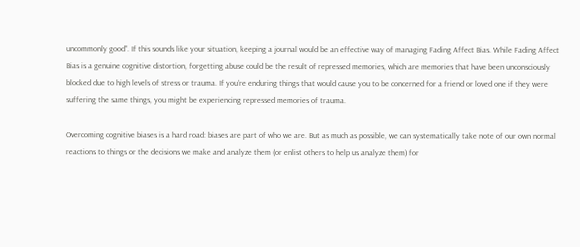uncommonly good”. If this sounds like your situation, keeping a journal would be an effective way of managing Fading Affect Bias. While Fading Affect Bias is a genuine cognitive distortion, forgetting abuse could be the result of repressed memories, which are memories that have been unconsciously blocked due to high levels of stress or trauma. If you’re enduring things that would cause you to be concerned for a friend or loved one if they were suffering the same things, you might be experiencing repressed memories of trauma.

Overcoming cognitive biases is a hard road: biases are part of who we are. But as much as possible, we can systematically take note of our own normal reactions to things or the decisions we make and analyze them (or enlist others to help us analyze them) for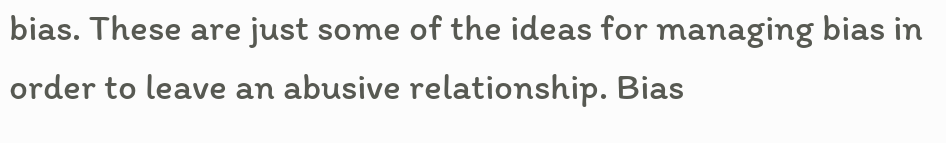bias. These are just some of the ideas for managing bias in order to leave an abusive relationship. Bias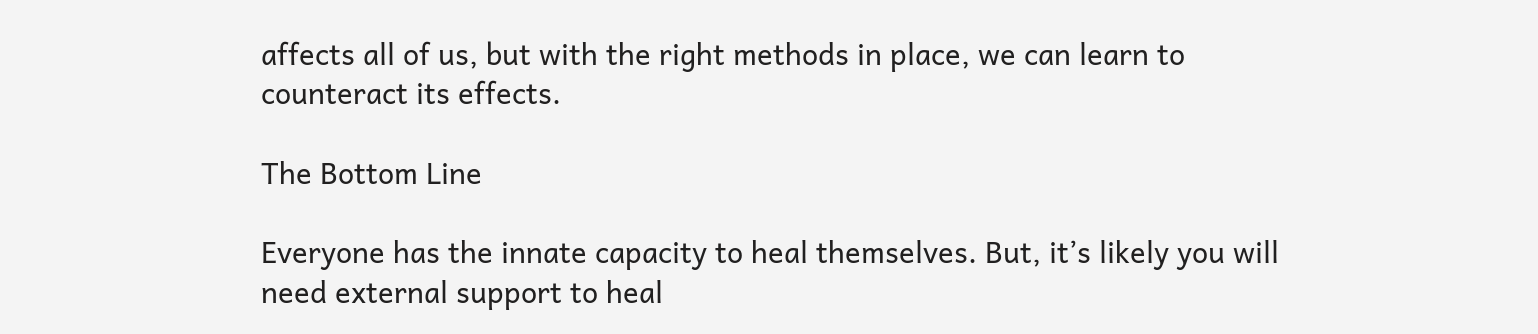affects all of us, but with the right methods in place, we can learn to counteract its effects.

The Bottom Line

Everyone has the innate capacity to heal themselves. But, it’s likely you will need external support to heal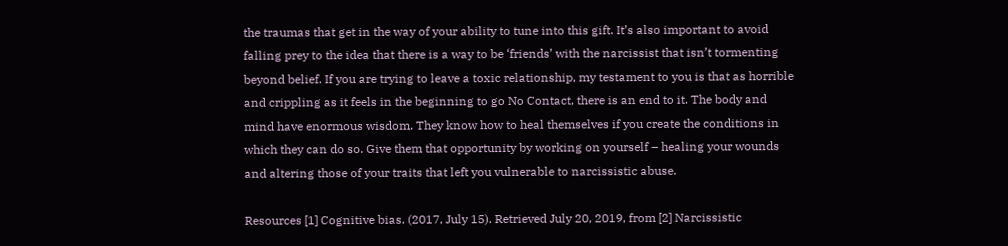the traumas that get in the way of your ability to tune into this gift. It’s also important to avoid falling prey to the idea that there is a way to be ‘friends’ with the narcissist that isn’t tormenting beyond belief. If you are trying to leave a toxic relationship, my testament to you is that as horrible and crippling as it feels in the beginning to go No Contact, there is an end to it. The body and mind have enormous wisdom. They know how to heal themselves if you create the conditions in which they can do so. Give them that opportunity by working on yourself – healing your wounds and altering those of your traits that left you vulnerable to narcissistic abuse.

Resources [1] Cognitive bias. (2017, July 15). Retrieved July 20, 2019, from [2] Narcissistic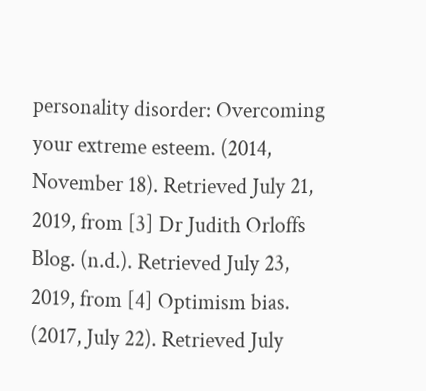personality disorder: Overcoming your extreme esteem. (2014, November 18). Retrieved July 21, 2019, from [3] Dr Judith Orloffs Blog. (n.d.). Retrieved July 23, 2019, from [4] Optimism bias. (2017, July 22). Retrieved July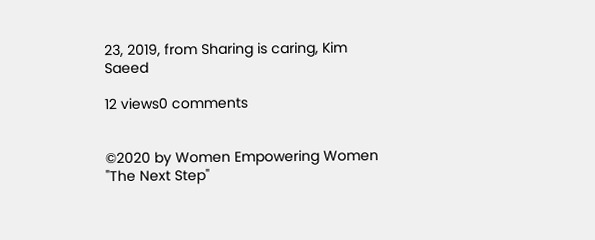23, 2019, from Sharing is caring, Kim Saeed

12 views0 comments


©2020 by Women Empowering Women "The Next Step"